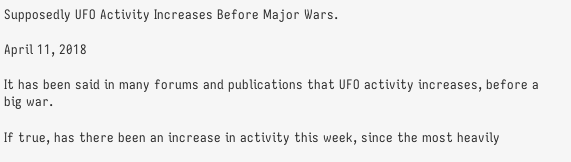Supposedly UFO Activity Increases Before Major Wars.

April 11, 2018

It has been said in many forums and publications that UFO activity increases, before a big war.

If true, has there been an increase in activity this week, since the most heavily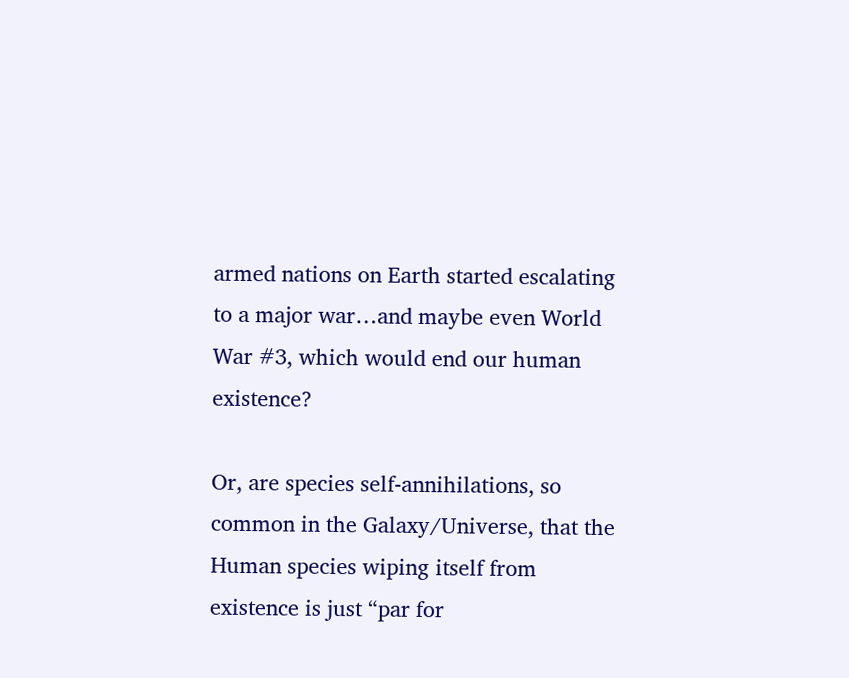armed nations on Earth started escalating to a major war…and maybe even World War #3, which would end our human existence?

Or, are species self-annihilations, so common in the Galaxy/Universe, that the Human species wiping itself from existence is just “par for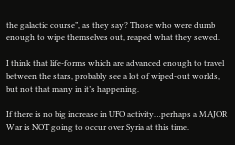the galactic course”, as they say? Those who were dumb enough to wipe themselves out, reaped what they sewed.

I think that life-forms which are advanced enough to travel between the stars, probably see a lot of wiped-out worlds, but not that many in it’s happening.

If there is no big increase in UFO activity…perhaps a MAJOR War is NOT going to occur over Syria at this time.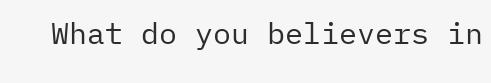What do you believers in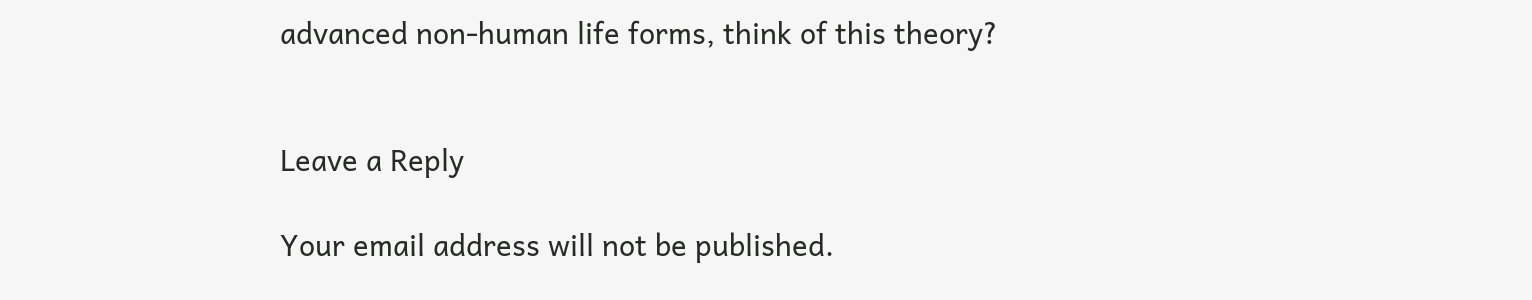advanced non-human life forms, think of this theory?


Leave a Reply

Your email address will not be published.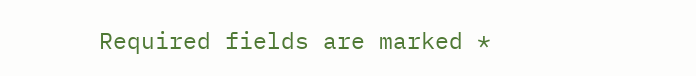Required fields are marked *